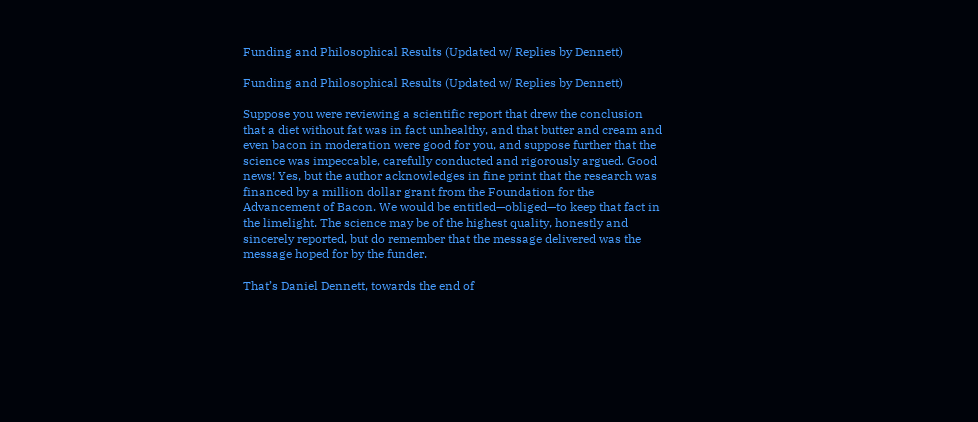Funding and Philosophical Results (Updated w/ Replies by Dennett)

Funding and Philosophical Results (Updated w/ Replies by Dennett)

Suppose you were reviewing a scientific report that drew the conclusion that a diet without fat was in fact unhealthy, and that butter and cream and even bacon in moderation were good for you, and suppose further that the science was impeccable, carefully conducted and rigorously argued. Good news! Yes, but the author acknowledges in fine print that the research was financed by a million dollar grant from the Foundation for the Advancement of Bacon. We would be entitled—obliged—to keep that fact in the limelight. The science may be of the highest quality, honestly and sincerely reported, but do remember that the message delivered was the message hoped for by the funder.

That’s Daniel Dennett, towards the end of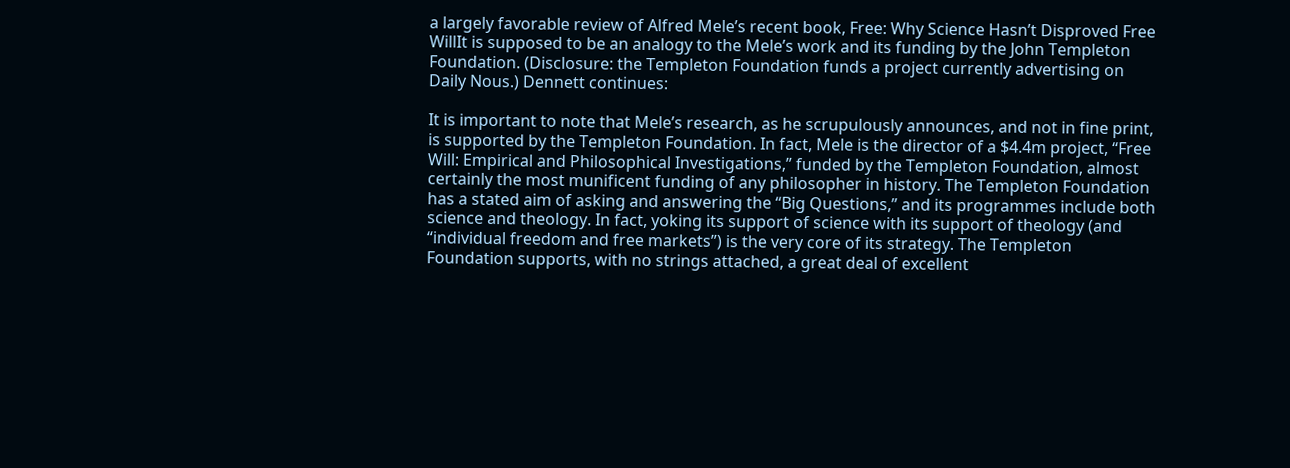a largely favorable review of Alfred Mele’s recent book, Free: Why Science Hasn’t Disproved Free WillIt is supposed to be an analogy to the Mele’s work and its funding by the John Templeton Foundation. (Disclosure: the Templeton Foundation funds a project currently advertising on Daily Nous.) Dennett continues:

It is important to note that Mele’s research, as he scrupulously announces, and not in fine print, is supported by the Templeton Foundation. In fact, Mele is the director of a $4.4m project, “Free Will: Empirical and Philosophical Investigations,” funded by the Templeton Foundation, almost certainly the most munificent funding of any philosopher in history. The Templeton Foundation has a stated aim of asking and answering the “Big Questions,” and its programmes include both science and theology. In fact, yoking its support of science with its support of theology (and “individual freedom and free markets”) is the very core of its strategy. The Templeton Foundation supports, with no strings attached, a great deal of excellent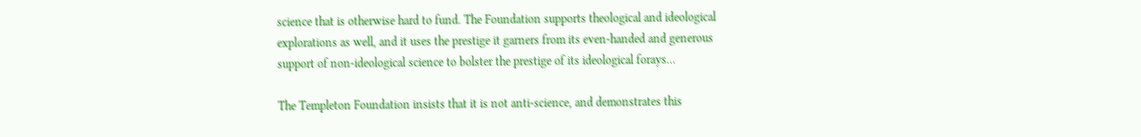science that is otherwise hard to fund. The Foundation supports theological and ideological explorations as well, and it uses the prestige it garners from its even-handed and generous support of non-ideological science to bolster the prestige of its ideological forays…

The Templeton Foundation insists that it is not anti-science, and demonstrates this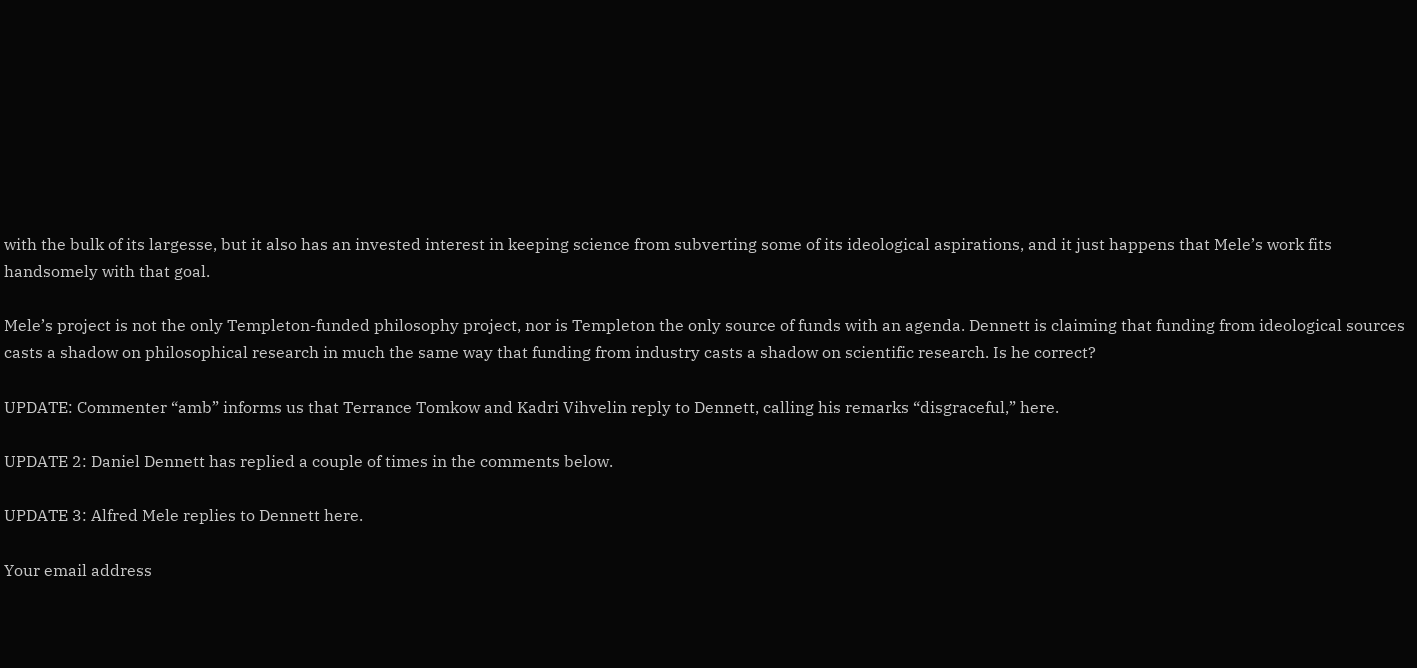with the bulk of its largesse, but it also has an invested interest in keeping science from subverting some of its ideological aspirations, and it just happens that Mele’s work fits handsomely with that goal.

Mele’s project is not the only Templeton-funded philosophy project, nor is Templeton the only source of funds with an agenda. Dennett is claiming that funding from ideological sources casts a shadow on philosophical research in much the same way that funding from industry casts a shadow on scientific research. Is he correct?

UPDATE: Commenter “amb” informs us that Terrance Tomkow and Kadri Vihvelin reply to Dennett, calling his remarks “disgraceful,” here.

UPDATE 2: Daniel Dennett has replied a couple of times in the comments below.

UPDATE 3: Alfred Mele replies to Dennett here.

Your email address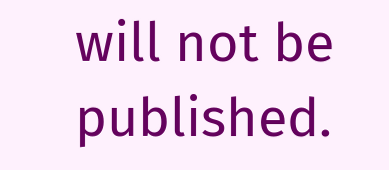will not be published.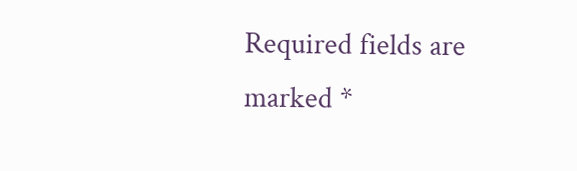Required fields are marked *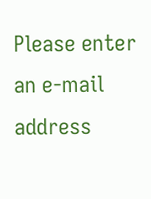Please enter an e-mail address